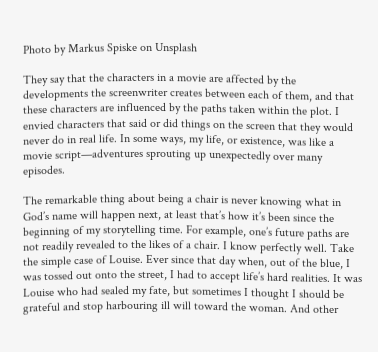Photo by Markus Spiske on Unsplash

They say that the characters in a movie are affected by the developments the screenwriter creates between each of them, and that these characters are influenced by the paths taken within the plot. I envied characters that said or did things on the screen that they would never do in real life. In some ways, my life, or existence, was like a movie script—adventures sprouting up unexpectedly over many episodes.

The remarkable thing about being a chair is never knowing what in God’s name will happen next, at least that’s how it’s been since the beginning of my storytelling time. For example, one’s future paths are not readily revealed to the likes of a chair. I know perfectly well. Take the simple case of Louise. Ever since that day when, out of the blue, I was tossed out onto the street, I had to accept life’s hard realities. It was Louise who had sealed my fate, but sometimes I thought I should be grateful and stop harbouring ill will toward the woman. And other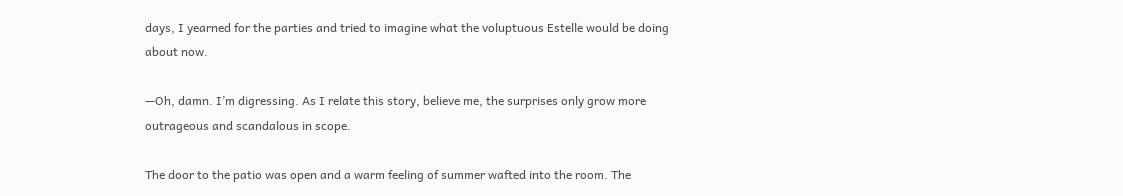days, I yearned for the parties and tried to imagine what the voluptuous Estelle would be doing about now.

—Oh, damn. I’m digressing. As I relate this story, believe me, the surprises only grow more outrageous and scandalous in scope.

The door to the patio was open and a warm feeling of summer wafted into the room. The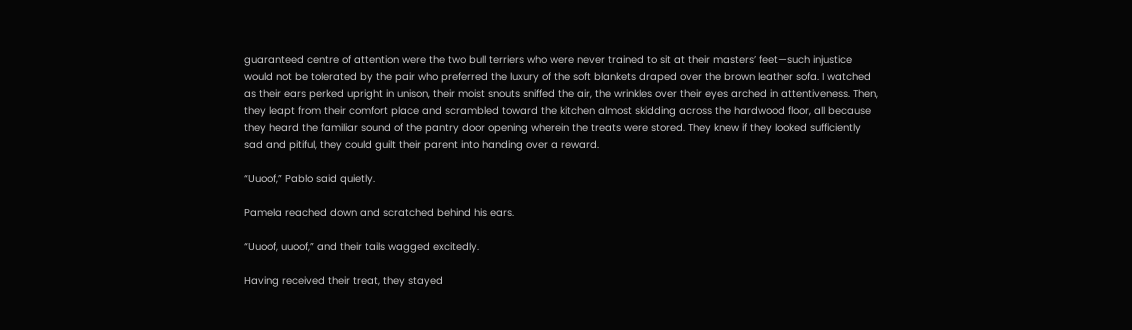guaranteed centre of attention were the two bull terriers who were never trained to sit at their masters’ feet—such injustice would not be tolerated by the pair who preferred the luxury of the soft blankets draped over the brown leather sofa. I watched as their ears perked upright in unison, their moist snouts sniffed the air, the wrinkles over their eyes arched in attentiveness. Then, they leapt from their comfort place and scrambled toward the kitchen almost skidding across the hardwood floor, all because they heard the familiar sound of the pantry door opening wherein the treats were stored. They knew if they looked sufficiently sad and pitiful, they could guilt their parent into handing over a reward.

“Uuoof,” Pablo said quietly.

Pamela reached down and scratched behind his ears.

“Uuoof, uuoof,” and their tails wagged excitedly.

Having received their treat, they stayed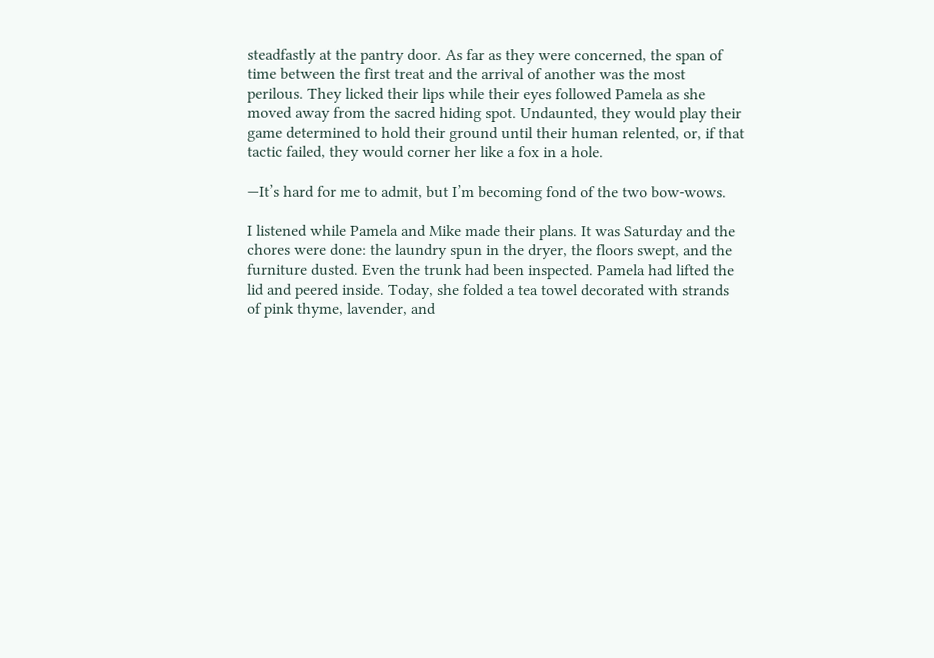steadfastly at the pantry door. As far as they were concerned, the span of time between the first treat and the arrival of another was the most perilous. They licked their lips while their eyes followed Pamela as she moved away from the sacred hiding spot. Undaunted, they would play their game determined to hold their ground until their human relented, or, if that tactic failed, they would corner her like a fox in a hole.

—It’s hard for me to admit, but I’m becoming fond of the two bow-wows.

I listened while Pamela and Mike made their plans. It was Saturday and the chores were done: the laundry spun in the dryer, the floors swept, and the furniture dusted. Even the trunk had been inspected. Pamela had lifted the lid and peered inside. Today, she folded a tea towel decorated with strands of pink thyme, lavender, and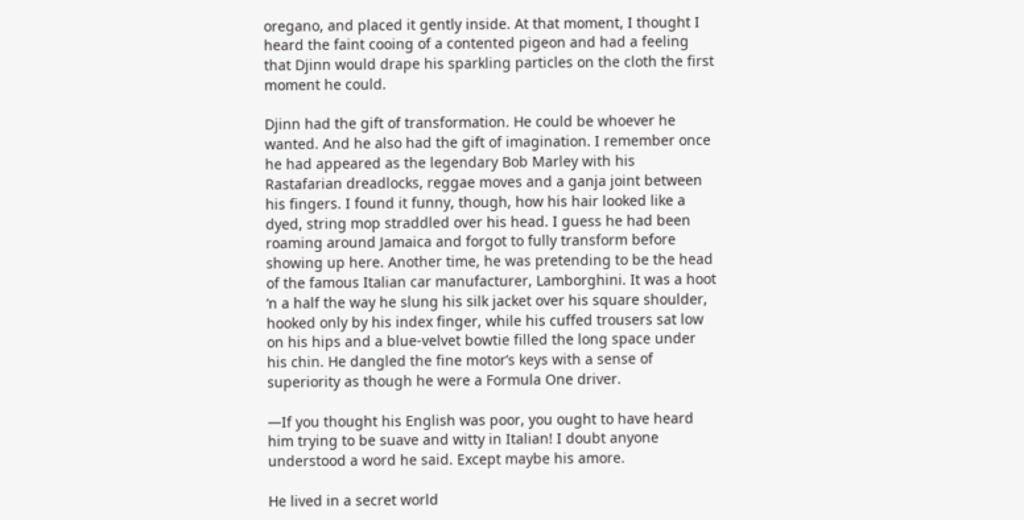oregano, and placed it gently inside. At that moment, I thought I heard the faint cooing of a contented pigeon and had a feeling that Djinn would drape his sparkling particles on the cloth the first moment he could.

Djinn had the gift of transformation. He could be whoever he wanted. And he also had the gift of imagination. I remember once he had appeared as the legendary Bob Marley with his Rastafarian dreadlocks, reggae moves and a ganja joint between his fingers. I found it funny, though, how his hair looked like a dyed, string mop straddled over his head. I guess he had been roaming around Jamaica and forgot to fully transform before showing up here. Another time, he was pretending to be the head of the famous Italian car manufacturer, Lamborghini. It was a hoot ‘n a half the way he slung his silk jacket over his square shoulder, hooked only by his index finger, while his cuffed trousers sat low on his hips and a blue-velvet bowtie filled the long space under his chin. He dangled the fine motor’s keys with a sense of superiority as though he were a Formula One driver.

—If you thought his English was poor, you ought to have heard him trying to be suave and witty in Italian! I doubt anyone understood a word he said. Except maybe his amore.

He lived in a secret world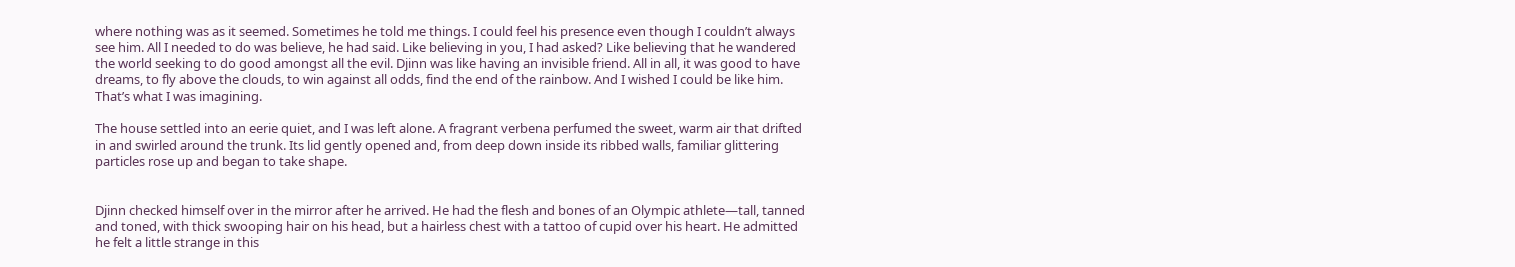where nothing was as it seemed. Sometimes he told me things. I could feel his presence even though I couldn’t always see him. All I needed to do was believe, he had said. Like believing in you, I had asked? Like believing that he wandered the world seeking to do good amongst all the evil. Djinn was like having an invisible friend. All in all, it was good to have dreams, to fly above the clouds, to win against all odds, find the end of the rainbow. And I wished I could be like him. That’s what I was imagining.

The house settled into an eerie quiet, and I was left alone. A fragrant verbena perfumed the sweet, warm air that drifted in and swirled around the trunk. Its lid gently opened and, from deep down inside its ribbed walls, familiar glittering particles rose up and began to take shape.


Djinn checked himself over in the mirror after he arrived. He had the flesh and bones of an Olympic athlete—tall, tanned and toned, with thick swooping hair on his head, but a hairless chest with a tattoo of cupid over his heart. He admitted he felt a little strange in this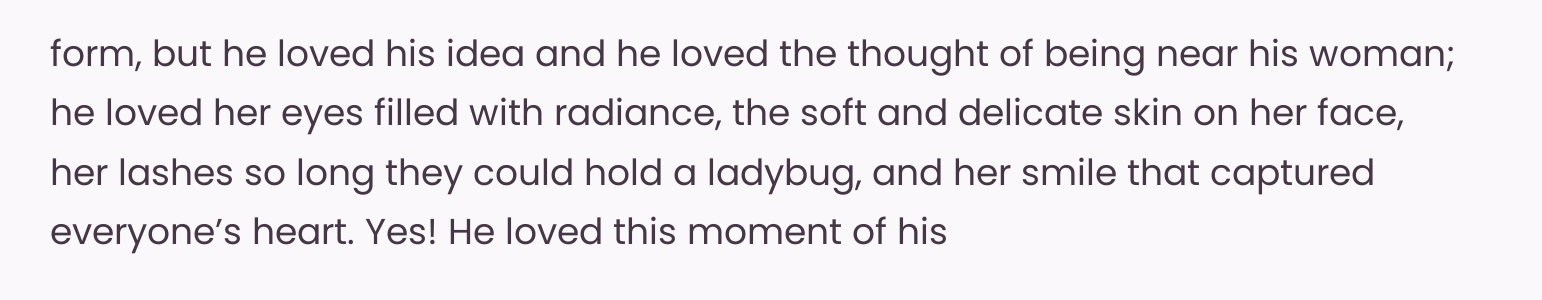form, but he loved his idea and he loved the thought of being near his woman; he loved her eyes filled with radiance, the soft and delicate skin on her face, her lashes so long they could hold a ladybug, and her smile that captured everyone’s heart. Yes! He loved this moment of his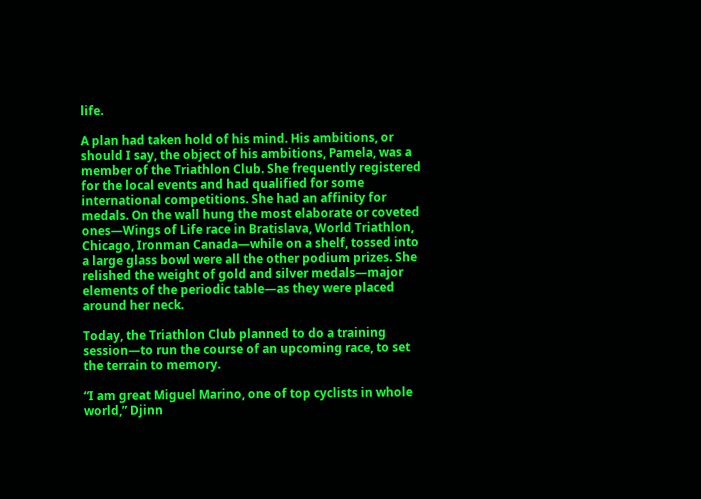life.

A plan had taken hold of his mind. His ambitions, or should I say, the object of his ambitions, Pamela, was a member of the Triathlon Club. She frequently registered for the local events and had qualified for some international competitions. She had an affinity for medals. On the wall hung the most elaborate or coveted ones—Wings of Life race in Bratislava, World Triathlon, Chicago, Ironman Canada—while on a shelf, tossed into a large glass bowl were all the other podium prizes. She relished the weight of gold and silver medals—major elements of the periodic table—as they were placed around her neck.

Today, the Triathlon Club planned to do a training session—to run the course of an upcoming race, to set the terrain to memory.

“I am great Miguel Marino, one of top cyclists in whole world,” Djinn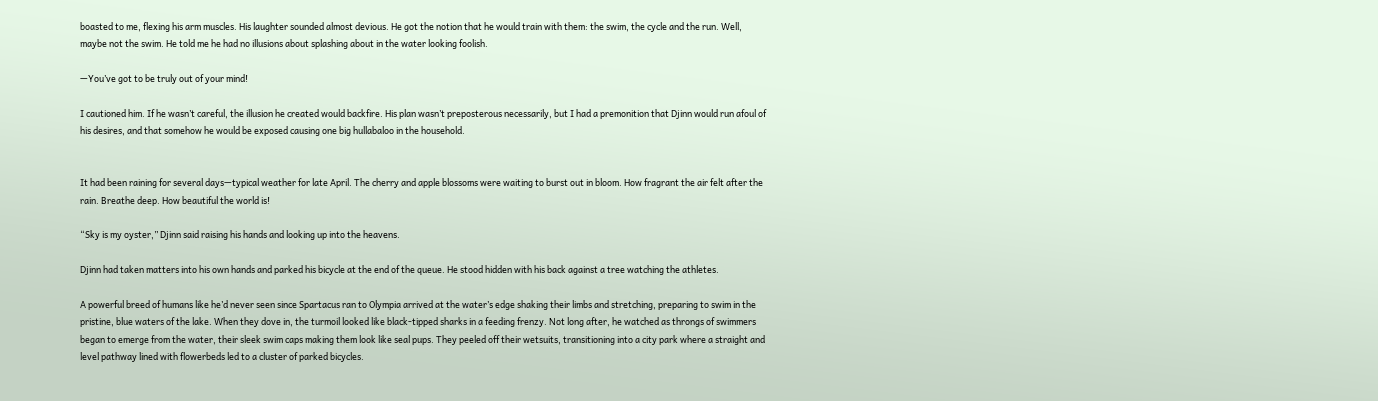boasted to me, flexing his arm muscles. His laughter sounded almost devious. He got the notion that he would train with them: the swim, the cycle and the run. Well, maybe not the swim. He told me he had no illusions about splashing about in the water looking foolish.

—You’ve got to be truly out of your mind!

I cautioned him. If he wasn’t careful, the illusion he created would backfire. His plan wasn’t preposterous necessarily, but I had a premonition that Djinn would run afoul of his desires, and that somehow he would be exposed causing one big hullabaloo in the household.


It had been raining for several days—typical weather for late April. The cherry and apple blossoms were waiting to burst out in bloom. How fragrant the air felt after the rain. Breathe deep. How beautiful the world is!

“Sky is my oyster,” Djinn said raising his hands and looking up into the heavens.

Djinn had taken matters into his own hands and parked his bicycle at the end of the queue. He stood hidden with his back against a tree watching the athletes.

A powerful breed of humans like he’d never seen since Spartacus ran to Olympia arrived at the water’s edge shaking their limbs and stretching, preparing to swim in the pristine, blue waters of the lake. When they dove in, the turmoil looked like black-tipped sharks in a feeding frenzy. Not long after, he watched as throngs of swimmers began to emerge from the water, their sleek swim caps making them look like seal pups. They peeled off their wetsuits, transitioning into a city park where a straight and level pathway lined with flowerbeds led to a cluster of parked bicycles.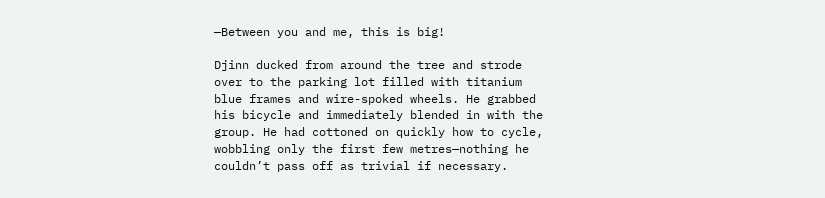—Between you and me, this is big!

Djinn ducked from around the tree and strode over to the parking lot filled with titanium blue frames and wire-spoked wheels. He grabbed his bicycle and immediately blended in with the group. He had cottoned on quickly how to cycle, wobbling only the first few metres—nothing he couldn’t pass off as trivial if necessary.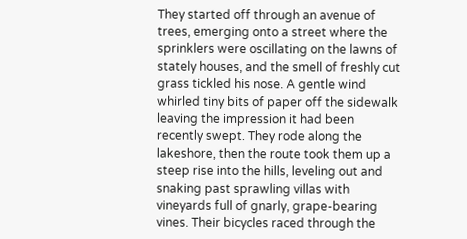They started off through an avenue of trees, emerging onto a street where the sprinklers were oscillating on the lawns of stately houses, and the smell of freshly cut grass tickled his nose. A gentle wind whirled tiny bits of paper off the sidewalk leaving the impression it had been recently swept. They rode along the lakeshore, then the route took them up a steep rise into the hills, leveling out and snaking past sprawling villas with vineyards full of gnarly, grape-bearing vines. Their bicycles raced through the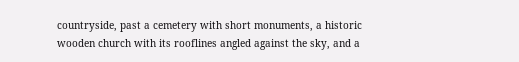countryside, past a cemetery with short monuments, a historic wooden church with its rooflines angled against the sky, and a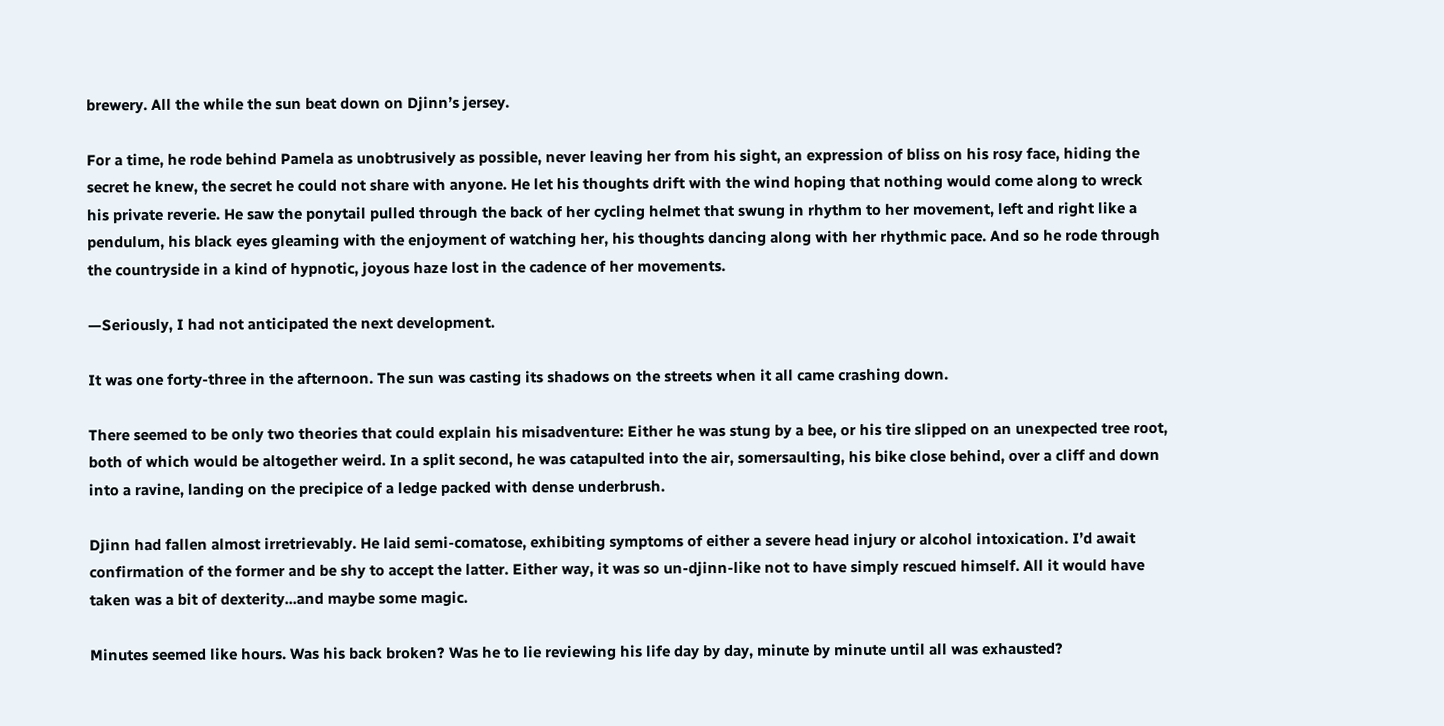brewery. All the while the sun beat down on Djinn’s jersey.

For a time, he rode behind Pamela as unobtrusively as possible, never leaving her from his sight, an expression of bliss on his rosy face, hiding the secret he knew, the secret he could not share with anyone. He let his thoughts drift with the wind hoping that nothing would come along to wreck his private reverie. He saw the ponytail pulled through the back of her cycling helmet that swung in rhythm to her movement, left and right like a pendulum, his black eyes gleaming with the enjoyment of watching her, his thoughts dancing along with her rhythmic pace. And so he rode through the countryside in a kind of hypnotic, joyous haze lost in the cadence of her movements.

—Seriously, I had not anticipated the next development.

It was one forty-three in the afternoon. The sun was casting its shadows on the streets when it all came crashing down.

There seemed to be only two theories that could explain his misadventure: Either he was stung by a bee, or his tire slipped on an unexpected tree root, both of which would be altogether weird. In a split second, he was catapulted into the air, somersaulting, his bike close behind, over a cliff and down into a ravine, landing on the precipice of a ledge packed with dense underbrush.

Djinn had fallen almost irretrievably. He laid semi-comatose, exhibiting symptoms of either a severe head injury or alcohol intoxication. I’d await confirmation of the former and be shy to accept the latter. Either way, it was so un-djinn-like not to have simply rescued himself. All it would have taken was a bit of dexterity...and maybe some magic.

Minutes seemed like hours. Was his back broken? Was he to lie reviewing his life day by day, minute by minute until all was exhausted?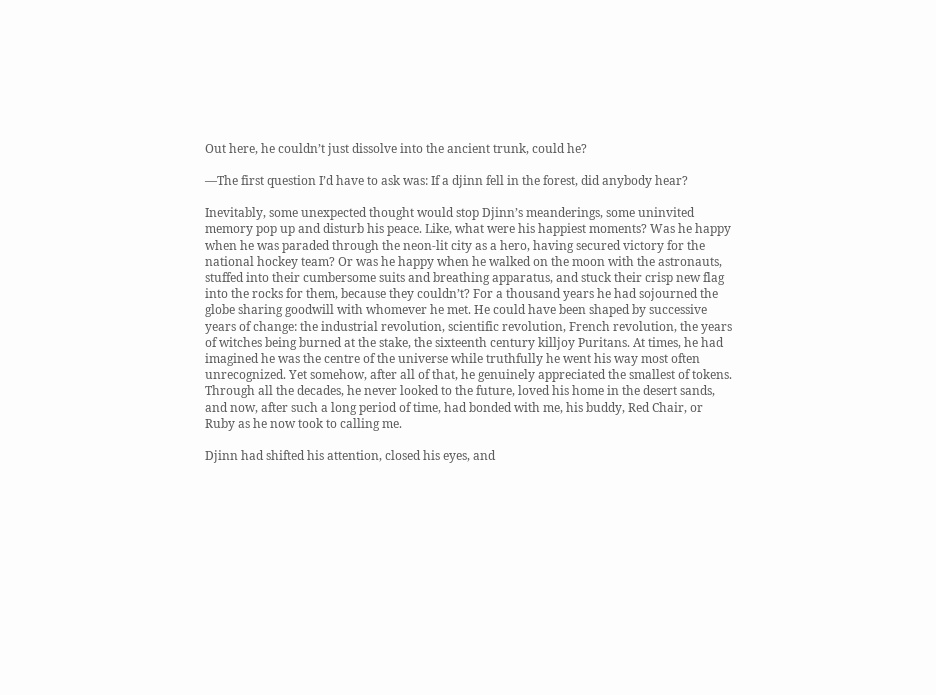Out here, he couldn’t just dissolve into the ancient trunk, could he?

—The first question I’d have to ask was: If a djinn fell in the forest, did anybody hear?

Inevitably, some unexpected thought would stop Djinn’s meanderings, some uninvited memory pop up and disturb his peace. Like, what were his happiest moments? Was he happy when he was paraded through the neon-lit city as a hero, having secured victory for the national hockey team? Or was he happy when he walked on the moon with the astronauts, stuffed into their cumbersome suits and breathing apparatus, and stuck their crisp new flag into the rocks for them, because they couldn’t? For a thousand years he had sojourned the globe sharing goodwill with whomever he met. He could have been shaped by successive years of change: the industrial revolution, scientific revolution, French revolution, the years of witches being burned at the stake, the sixteenth century killjoy Puritans. At times, he had imagined he was the centre of the universe while truthfully he went his way most often unrecognized. Yet somehow, after all of that, he genuinely appreciated the smallest of tokens. Through all the decades, he never looked to the future, loved his home in the desert sands, and now, after such a long period of time, had bonded with me, his buddy, Red Chair, or Ruby as he now took to calling me.

Djinn had shifted his attention, closed his eyes, and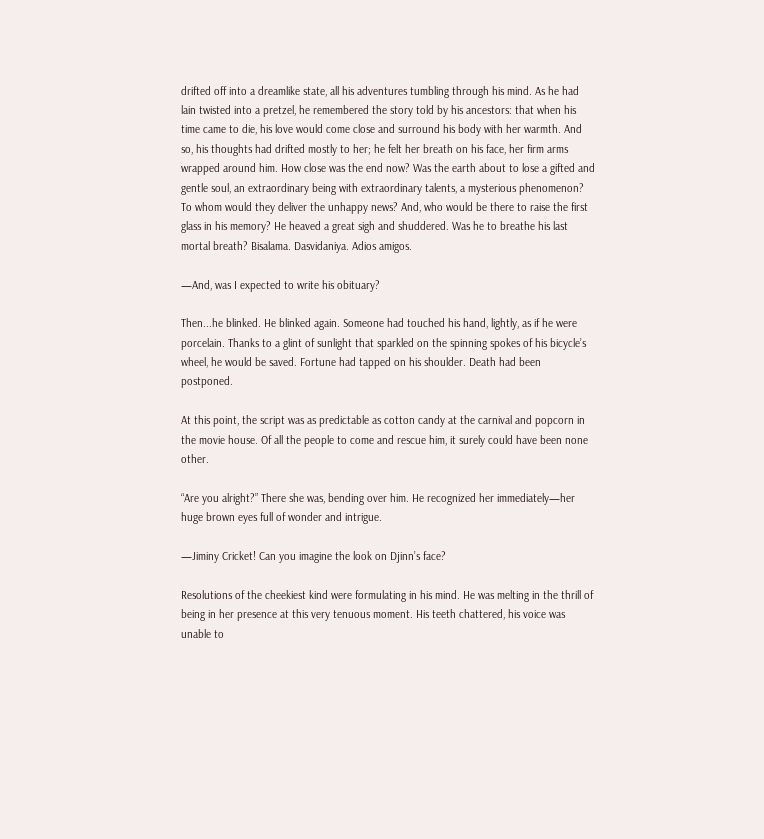drifted off into a dreamlike state, all his adventures tumbling through his mind. As he had lain twisted into a pretzel, he remembered the story told by his ancestors: that when his time came to die, his love would come close and surround his body with her warmth. And so, his thoughts had drifted mostly to her; he felt her breath on his face, her firm arms wrapped around him. How close was the end now? Was the earth about to lose a gifted and gentle soul, an extraordinary being with extraordinary talents, a mysterious phenomenon? To whom would they deliver the unhappy news? And, who would be there to raise the first glass in his memory? He heaved a great sigh and shuddered. Was he to breathe his last mortal breath? Bisalama. Dasvidaniya. Adios amigos.

—And, was I expected to write his obituary?

Then...he blinked. He blinked again. Someone had touched his hand, lightly, as if he were porcelain. Thanks to a glint of sunlight that sparkled on the spinning spokes of his bicycle’s wheel, he would be saved. Fortune had tapped on his shoulder. Death had been postponed.

At this point, the script was as predictable as cotton candy at the carnival and popcorn in the movie house. Of all the people to come and rescue him, it surely could have been none other.

“Are you alright?” There she was, bending over him. He recognized her immediately—her huge brown eyes full of wonder and intrigue.

—Jiminy Cricket! Can you imagine the look on Djinn’s face?

Resolutions of the cheekiest kind were formulating in his mind. He was melting in the thrill of being in her presence at this very tenuous moment. His teeth chattered, his voice was unable to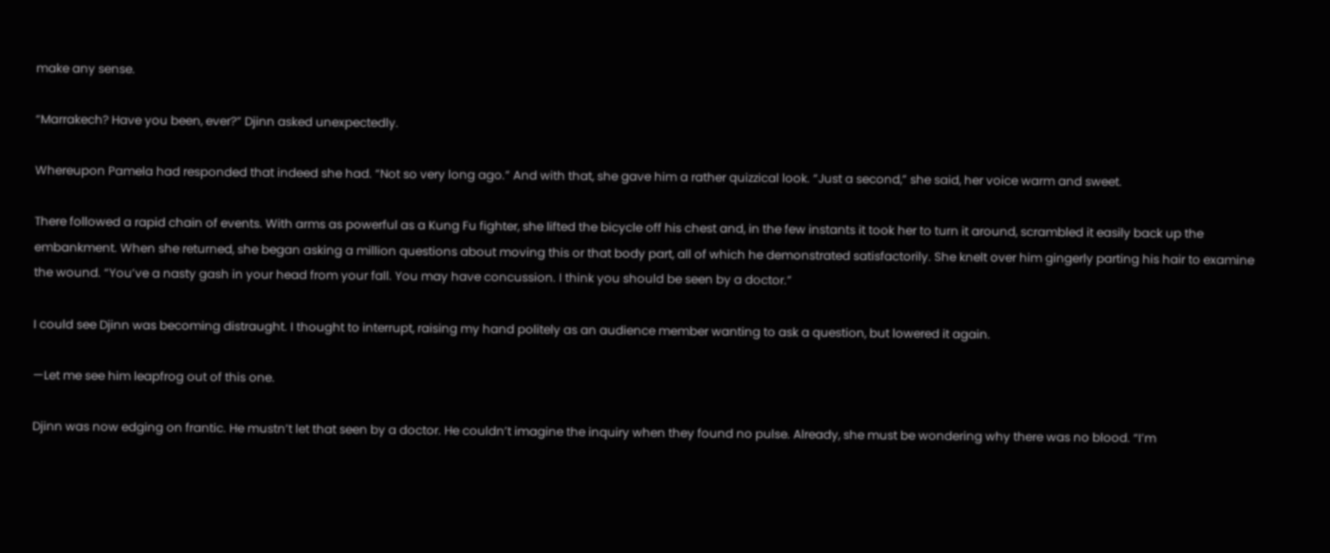make any sense.

“Marrakech? Have you been, ever?” Djinn asked unexpectedly.

Whereupon Pamela had responded that indeed she had. “Not so very long ago.” And with that, she gave him a rather quizzical look. “Just a second,” she said, her voice warm and sweet.

There followed a rapid chain of events. With arms as powerful as a Kung Fu fighter, she lifted the bicycle off his chest and, in the few instants it took her to turn it around, scrambled it easily back up the embankment. When she returned, she began asking a million questions about moving this or that body part, all of which he demonstrated satisfactorily. She knelt over him gingerly parting his hair to examine the wound. “You’ve a nasty gash in your head from your fall. You may have concussion. I think you should be seen by a doctor.”

I could see Djinn was becoming distraught. I thought to interrupt, raising my hand politely as an audience member wanting to ask a question, but lowered it again.

—Let me see him leapfrog out of this one.

Djinn was now edging on frantic. He mustn’t let that seen by a doctor. He couldn’t imagine the inquiry when they found no pulse. Already, she must be wondering why there was no blood. “I’m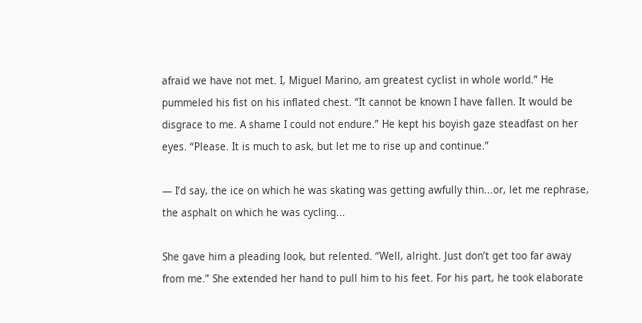afraid we have not met. I, Miguel Marino, am greatest cyclist in whole world.” He pummeled his fist on his inflated chest. “It cannot be known I have fallen. It would be disgrace to me. A shame I could not endure.” He kept his boyish gaze steadfast on her eyes. “Please. It is much to ask, but let me to rise up and continue.”

— I’d say, the ice on which he was skating was getting awfully thin...or, let me rephrase, the asphalt on which he was cycling...

She gave him a pleading look, but relented. “Well, alright. Just don’t get too far away from me.” She extended her hand to pull him to his feet. For his part, he took elaborate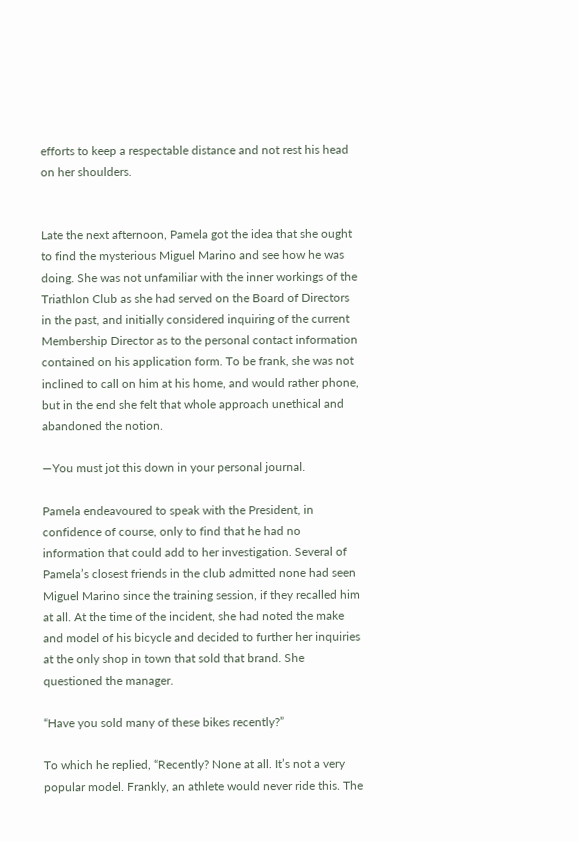efforts to keep a respectable distance and not rest his head on her shoulders.


Late the next afternoon, Pamela got the idea that she ought to find the mysterious Miguel Marino and see how he was doing. She was not unfamiliar with the inner workings of the Triathlon Club as she had served on the Board of Directors in the past, and initially considered inquiring of the current Membership Director as to the personal contact information contained on his application form. To be frank, she was not inclined to call on him at his home, and would rather phone, but in the end she felt that whole approach unethical and abandoned the notion.

—You must jot this down in your personal journal.

Pamela endeavoured to speak with the President, in confidence of course, only to find that he had no information that could add to her investigation. Several of Pamela’s closest friends in the club admitted none had seen Miguel Marino since the training session, if they recalled him at all. At the time of the incident, she had noted the make and model of his bicycle and decided to further her inquiries at the only shop in town that sold that brand. She questioned the manager.

“Have you sold many of these bikes recently?”

To which he replied, “Recently? None at all. It’s not a very popular model. Frankly, an athlete would never ride this. The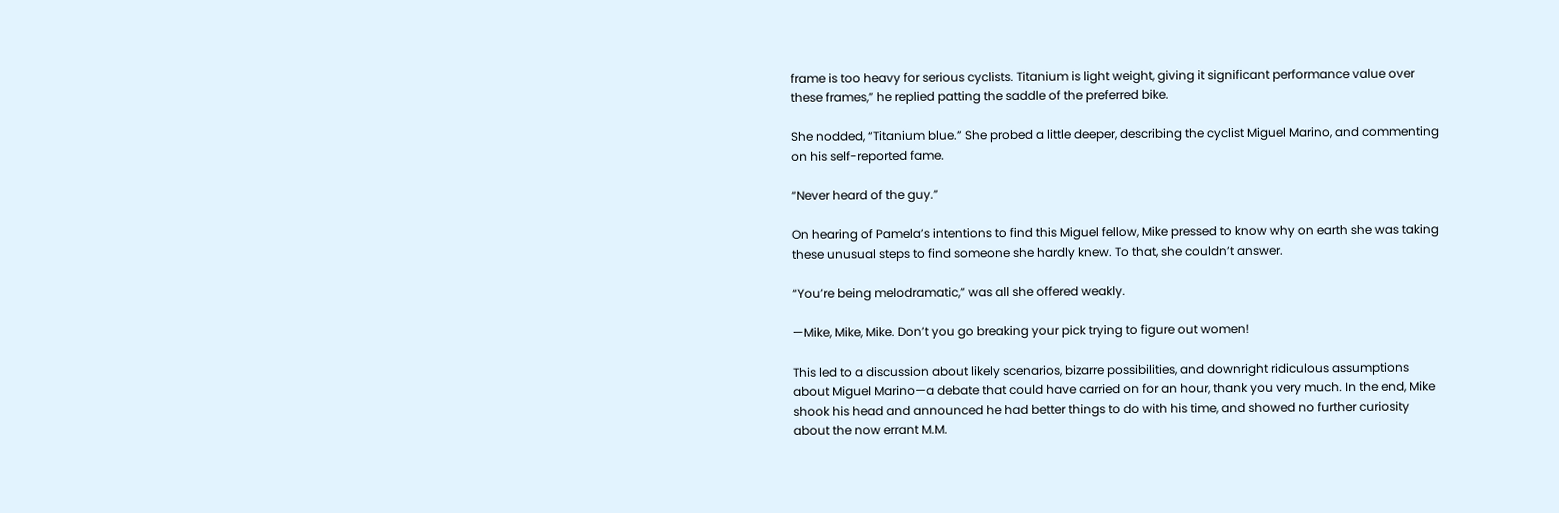frame is too heavy for serious cyclists. Titanium is light weight, giving it significant performance value over these frames,” he replied patting the saddle of the preferred bike.

She nodded, “Titanium blue.” She probed a little deeper, describing the cyclist Miguel Marino, and commenting on his self-reported fame.

“Never heard of the guy.”

On hearing of Pamela’s intentions to find this Miguel fellow, Mike pressed to know why on earth she was taking these unusual steps to find someone she hardly knew. To that, she couldn’t answer.

“You’re being melodramatic,” was all she offered weakly.

—Mike, Mike, Mike. Don’t you go breaking your pick trying to figure out women!

This led to a discussion about likely scenarios, bizarre possibilities, and downright ridiculous assumptions about Miguel Marino—a debate that could have carried on for an hour, thank you very much. In the end, Mike shook his head and announced he had better things to do with his time, and showed no further curiosity about the now errant M.M.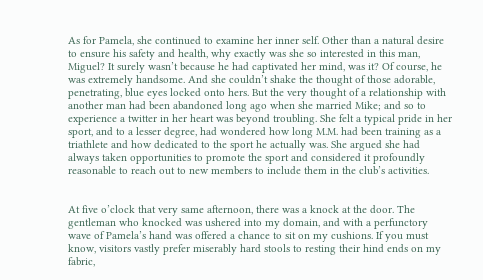As for Pamela, she continued to examine her inner self. Other than a natural desire to ensure his safety and health, why exactly was she so interested in this man, Miguel? It surely wasn’t because he had captivated her mind, was it? Of course, he was extremely handsome. And she couldn’t shake the thought of those adorable, penetrating, blue eyes locked onto hers. But the very thought of a relationship with another man had been abandoned long ago when she married Mike; and so to experience a twitter in her heart was beyond troubling. She felt a typical pride in her sport, and to a lesser degree, had wondered how long M.M. had been training as a triathlete and how dedicated to the sport he actually was. She argued she had always taken opportunities to promote the sport and considered it profoundly reasonable to reach out to new members to include them in the club’s activities.


At five o’clock that very same afternoon, there was a knock at the door. The gentleman who knocked was ushered into my domain, and with a perfunctory wave of Pamela’s hand was offered a chance to sit on my cushions. If you must know, visitors vastly prefer miserably hard stools to resting their hind ends on my fabric,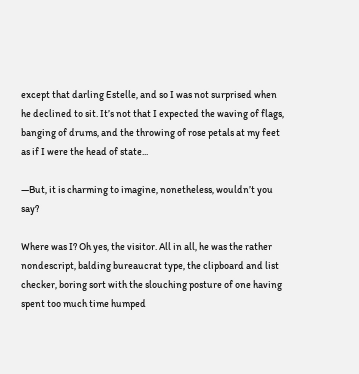except that darling Estelle, and so I was not surprised when he declined to sit. It’s not that I expected the waving of flags, banging of drums, and the throwing of rose petals at my feet as if I were the head of state...

—But, it is charming to imagine, nonetheless, wouldn’t you say?

Where was I? Oh yes, the visitor. All in all, he was the rather nondescript, balding bureaucrat type, the clipboard and list checker, boring sort with the slouching posture of one having spent too much time humped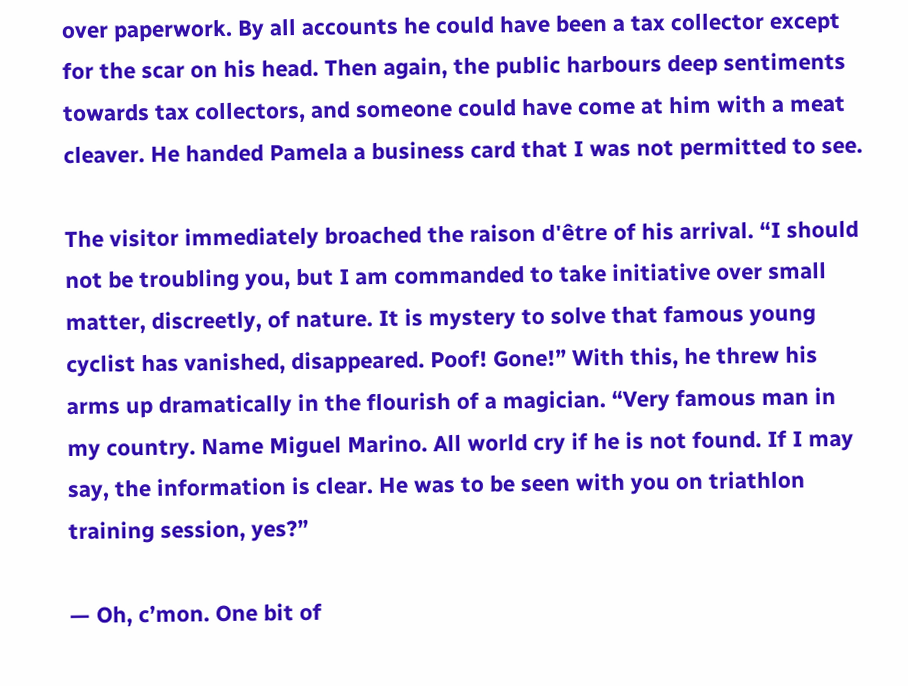over paperwork. By all accounts he could have been a tax collector except for the scar on his head. Then again, the public harbours deep sentiments towards tax collectors, and someone could have come at him with a meat cleaver. He handed Pamela a business card that I was not permitted to see.

The visitor immediately broached the raison d'être of his arrival. “I should not be troubling you, but I am commanded to take initiative over small matter, discreetly, of nature. It is mystery to solve that famous young cyclist has vanished, disappeared. Poof! Gone!” With this, he threw his arms up dramatically in the flourish of a magician. “Very famous man in my country. Name Miguel Marino. All world cry if he is not found. If I may say, the information is clear. He was to be seen with you on triathlon training session, yes?”

— Oh, c’mon. One bit of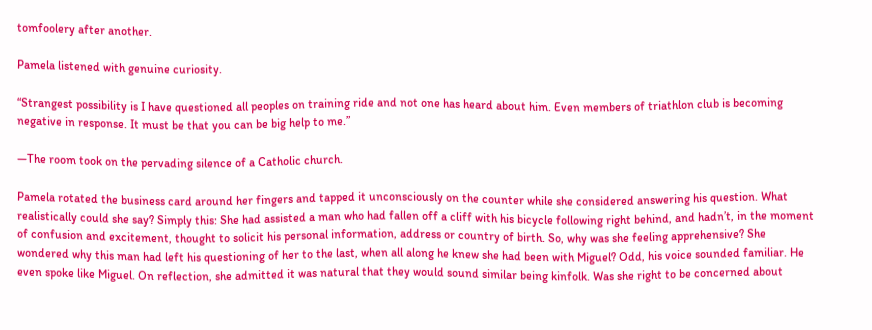tomfoolery after another.

Pamela listened with genuine curiosity.

“Strangest possibility is I have questioned all peoples on training ride and not one has heard about him. Even members of triathlon club is becoming negative in response. It must be that you can be big help to me.”

—The room took on the pervading silence of a Catholic church.

Pamela rotated the business card around her fingers and tapped it unconsciously on the counter while she considered answering his question. What realistically could she say? Simply this: She had assisted a man who had fallen off a cliff with his bicycle following right behind, and hadn’t, in the moment of confusion and excitement, thought to solicit his personal information, address or country of birth. So, why was she feeling apprehensive? She wondered why this man had left his questioning of her to the last, when all along he knew she had been with Miguel? Odd, his voice sounded familiar. He even spoke like Miguel. On reflection, she admitted it was natural that they would sound similar being kinfolk. Was she right to be concerned about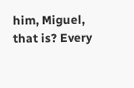him, Miguel, that is? Every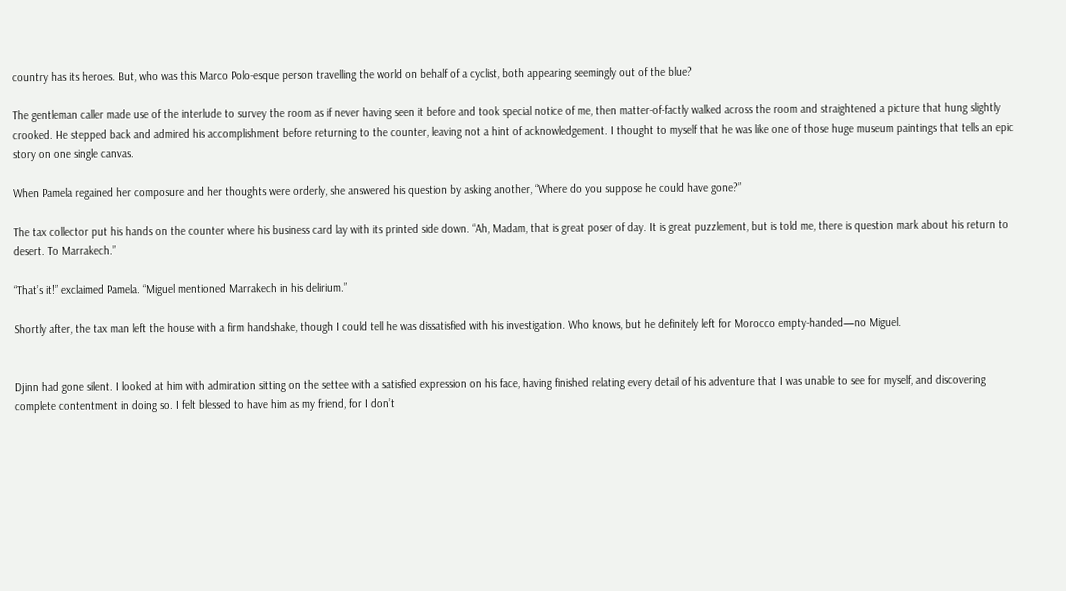country has its heroes. But, who was this Marco Polo-esque person travelling the world on behalf of a cyclist, both appearing seemingly out of the blue?

The gentleman caller made use of the interlude to survey the room as if never having seen it before and took special notice of me, then matter-of-factly walked across the room and straightened a picture that hung slightly crooked. He stepped back and admired his accomplishment before returning to the counter, leaving not a hint of acknowledgement. I thought to myself that he was like one of those huge museum paintings that tells an epic story on one single canvas.

When Pamela regained her composure and her thoughts were orderly, she answered his question by asking another, “Where do you suppose he could have gone?”

The tax collector put his hands on the counter where his business card lay with its printed side down. “Ah, Madam, that is great poser of day. It is great puzzlement, but is told me, there is question mark about his return to desert. To Marrakech.”

“That’s it!” exclaimed Pamela. “Miguel mentioned Marrakech in his delirium.”

Shortly after, the tax man left the house with a firm handshake, though I could tell he was dissatisfied with his investigation. Who knows, but he definitely left for Morocco empty-handed—no Miguel.


Djinn had gone silent. I looked at him with admiration sitting on the settee with a satisfied expression on his face, having finished relating every detail of his adventure that I was unable to see for myself, and discovering complete contentment in doing so. I felt blessed to have him as my friend, for I don’t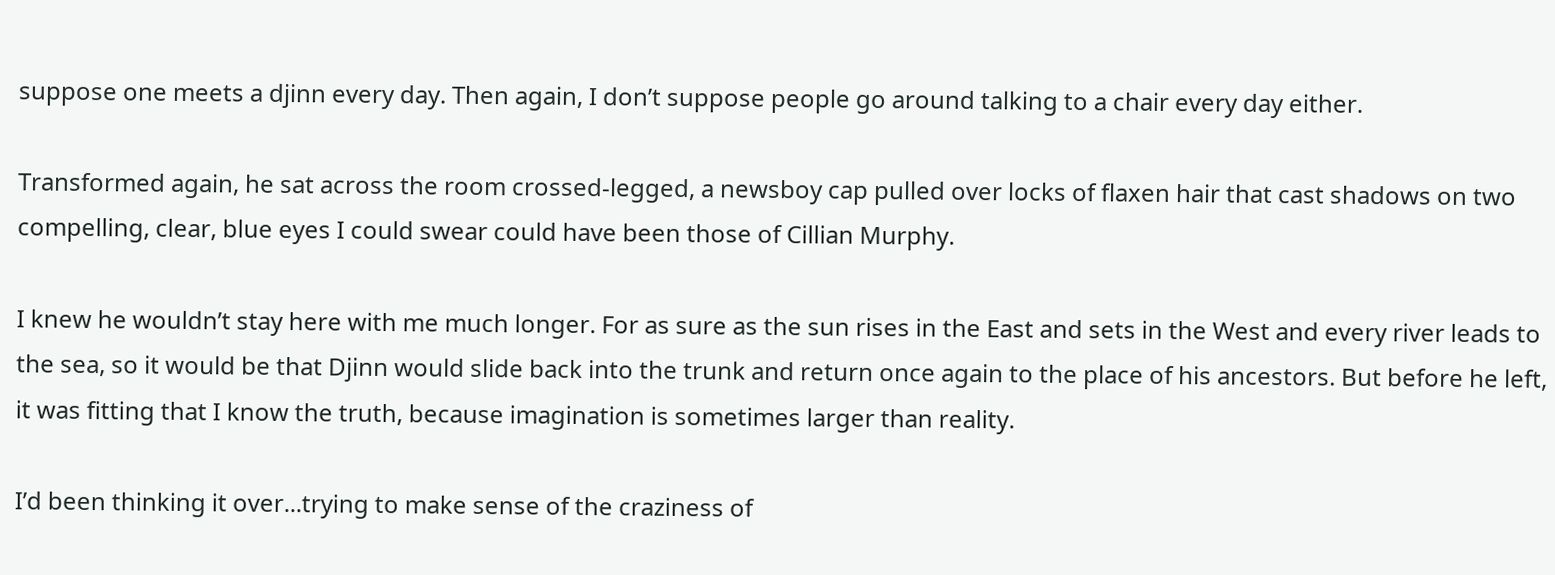suppose one meets a djinn every day. Then again, I don’t suppose people go around talking to a chair every day either.

Transformed again, he sat across the room crossed-legged, a newsboy cap pulled over locks of flaxen hair that cast shadows on two compelling, clear, blue eyes I could swear could have been those of Cillian Murphy.

I knew he wouldn’t stay here with me much longer. For as sure as the sun rises in the East and sets in the West and every river leads to the sea, so it would be that Djinn would slide back into the trunk and return once again to the place of his ancestors. But before he left, it was fitting that I know the truth, because imagination is sometimes larger than reality.

I’d been thinking it over...trying to make sense of the craziness of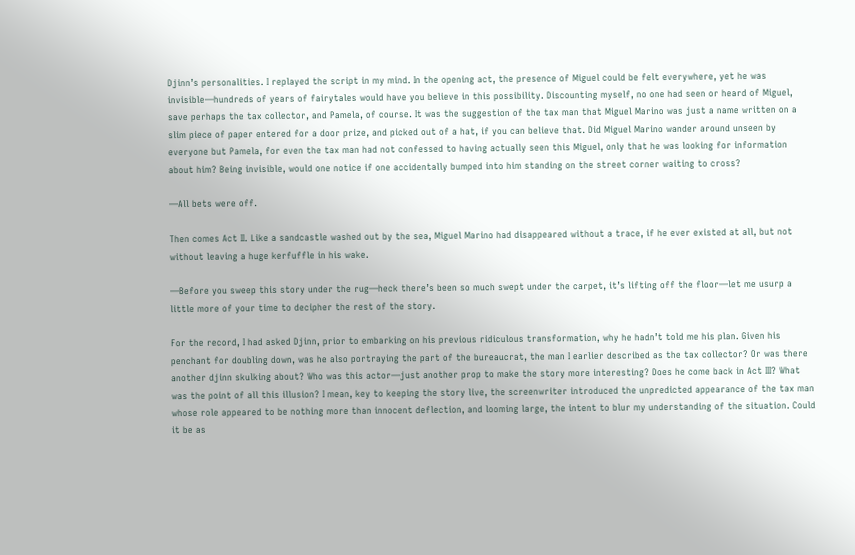Djinn’s personalities. I replayed the script in my mind. In the opening act, the presence of Miguel could be felt everywhere, yet he was invisible—hundreds of years of fairytales would have you believe in this possibility. Discounting myself, no one had seen or heard of Miguel, save perhaps the tax collector, and Pamela, of course. It was the suggestion of the tax man that Miguel Marino was just a name written on a slim piece of paper entered for a door prize, and picked out of a hat, if you can believe that. Did Miguel Marino wander around unseen by everyone but Pamela, for even the tax man had not confessed to having actually seen this Miguel, only that he was looking for information about him? Being invisible, would one notice if one accidentally bumped into him standing on the street corner waiting to cross?

—All bets were off.

Then comes Act II. Like a sandcastle washed out by the sea, Miguel Marino had disappeared without a trace, if he ever existed at all, but not without leaving a huge kerfuffle in his wake.

—Before you sweep this story under the rug—heck there’s been so much swept under the carpet, it’s lifting off the floor—let me usurp a little more of your time to decipher the rest of the story.

For the record, I had asked Djinn, prior to embarking on his previous ridiculous transformation, why he hadn’t told me his plan. Given his penchant for doubling down, was he also portraying the part of the bureaucrat, the man I earlier described as the tax collector? Or was there another djinn skulking about? Who was this actor—just another prop to make the story more interesting? Does he come back in Act III? What was the point of all this illusion? I mean, key to keeping the story live, the screenwriter introduced the unpredicted appearance of the tax man whose role appeared to be nothing more than innocent deflection, and looming large, the intent to blur my understanding of the situation. Could it be as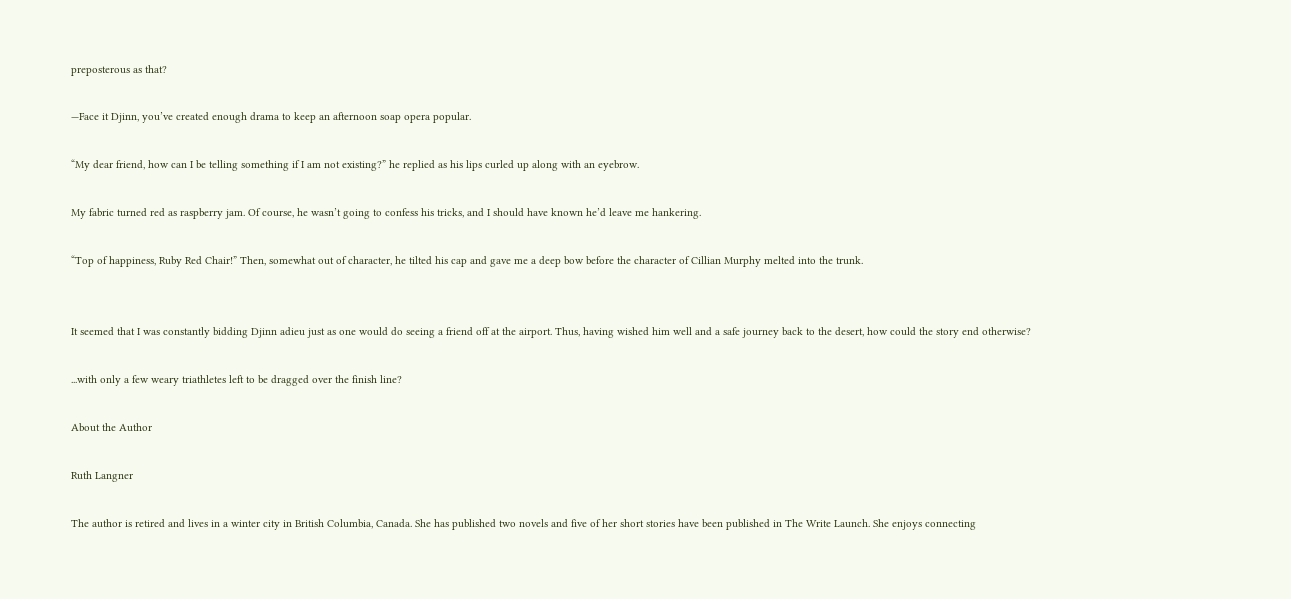preposterous as that?

—Face it Djinn, you’ve created enough drama to keep an afternoon soap opera popular.

“My dear friend, how can I be telling something if I am not existing?” he replied as his lips curled up along with an eyebrow.

My fabric turned red as raspberry jam. Of course, he wasn’t going to confess his tricks, and I should have known he’d leave me hankering.

“Top of happiness, Ruby Red Chair!” Then, somewhat out of character, he tilted his cap and gave me a deep bow before the character of Cillian Murphy melted into the trunk.


It seemed that I was constantly bidding Djinn adieu just as one would do seeing a friend off at the airport. Thus, having wished him well and a safe journey back to the desert, how could the story end otherwise?

...with only a few weary triathletes left to be dragged over the finish line?

About the Author

Ruth Langner

The author is retired and lives in a winter city in British Columbia, Canada. She has published two novels and five of her short stories have been published in The Write Launch. She enjoys connecting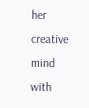her creative mind with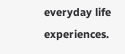everyday life experiences.